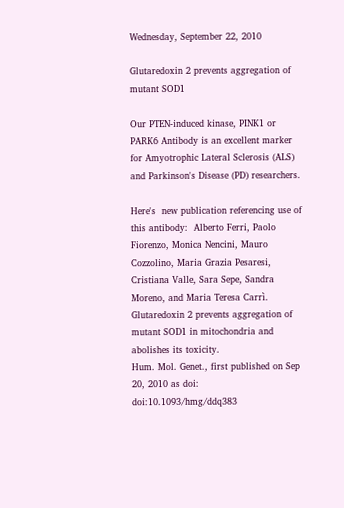Wednesday, September 22, 2010

Glutaredoxin 2 prevents aggregation of mutant SOD1

Our PTEN-induced kinase, PINK1 or PARK6 Antibody is an excellent marker for Amyotrophic Lateral Sclerosis (ALS) and Parkinson's Disease (PD) researchers.

Here's  new publication referencing use of this antibody:  Alberto Ferri, Paolo Fiorenzo, Monica Nencini, Mauro Cozzolino, Maria Grazia Pesaresi, Cristiana Valle, Sara Sepe, Sandra Moreno, and Maria Teresa Carrì. Glutaredoxin 2 prevents aggregation of mutant SOD1 in mitochondria and abolishes its toxicity.
Hum. Mol. Genet., first published on Sep 20, 2010 as doi: doi:10.1093/hmg/ddq383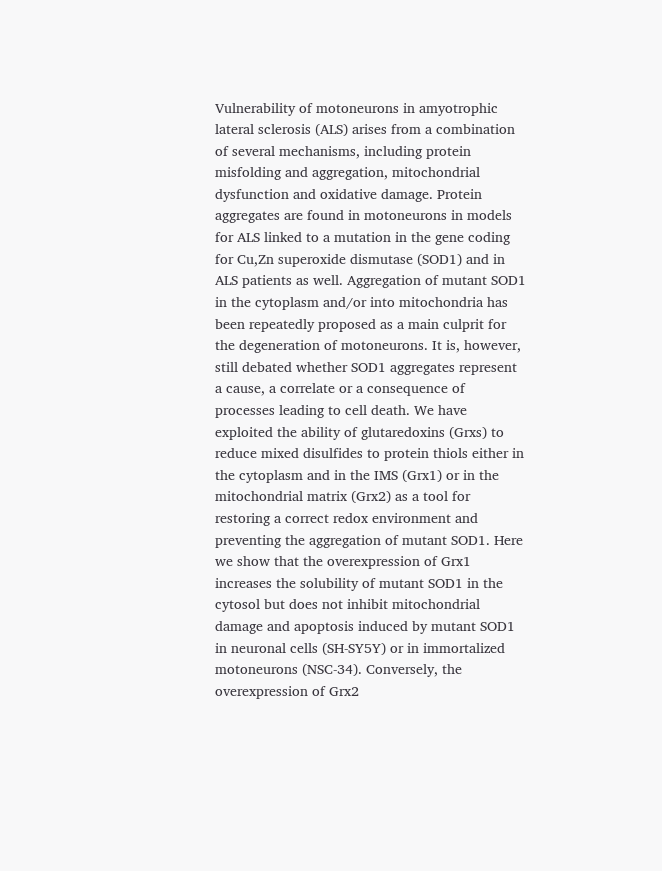Vulnerability of motoneurons in amyotrophic lateral sclerosis (ALS) arises from a combination of several mechanisms, including protein misfolding and aggregation, mitochondrial dysfunction and oxidative damage. Protein aggregates are found in motoneurons in models for ALS linked to a mutation in the gene coding for Cu,Zn superoxide dismutase (SOD1) and in ALS patients as well. Aggregation of mutant SOD1 in the cytoplasm and/or into mitochondria has been repeatedly proposed as a main culprit for the degeneration of motoneurons. It is, however, still debated whether SOD1 aggregates represent a cause, a correlate or a consequence of processes leading to cell death. We have exploited the ability of glutaredoxins (Grxs) to reduce mixed disulfides to protein thiols either in the cytoplasm and in the IMS (Grx1) or in the mitochondrial matrix (Grx2) as a tool for restoring a correct redox environment and preventing the aggregation of mutant SOD1. Here we show that the overexpression of Grx1 increases the solubility of mutant SOD1 in the cytosol but does not inhibit mitochondrial damage and apoptosis induced by mutant SOD1 in neuronal cells (SH-SY5Y) or in immortalized motoneurons (NSC-34). Conversely, the overexpression of Grx2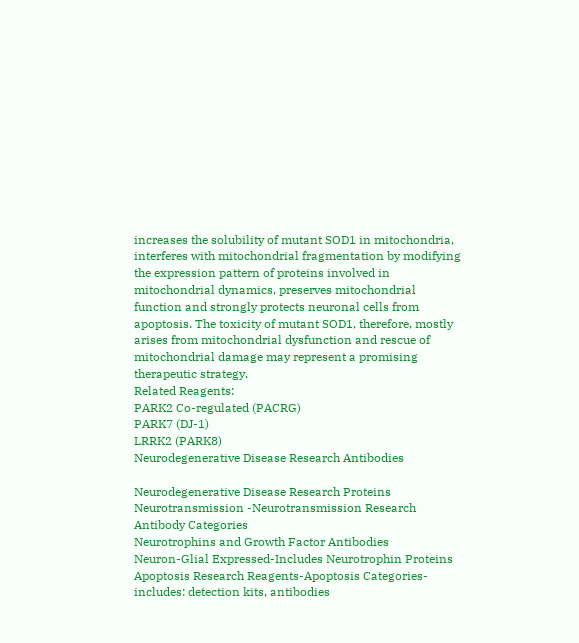increases the solubility of mutant SOD1 in mitochondria, interferes with mitochondrial fragmentation by modifying the expression pattern of proteins involved in mitochondrial dynamics, preserves mitochondrial function and strongly protects neuronal cells from apoptosis. The toxicity of mutant SOD1, therefore, mostly arises from mitochondrial dysfunction and rescue of mitochondrial damage may represent a promising therapeutic strategy.
Related Reagents:
PARK2 Co-regulated (PACRG)
PARK7 (DJ-1)
LRRK2 (PARK8)
Neurodegenerative Disease Research Antibodies

Neurodegenerative Disease Research Proteins
Neurotransmission -Neurotransmission Research Antibody Categories
Neurotrophins and Growth Factor Antibodies
Neuron-Glial Expressed-Includes Neurotrophin Proteins
Apoptosis Research Reagents-Apoptosis Categories-includes: detection kits, antibodies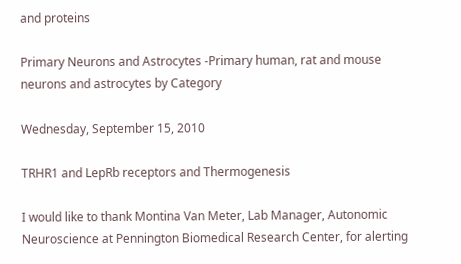and proteins

Primary Neurons and Astrocytes -Primary human, rat and mouse neurons and astrocytes by Category

Wednesday, September 15, 2010

TRHR1 and LepRb receptors and Thermogenesis

I would like to thank Montina Van Meter, Lab Manager, Autonomic Neuroscience at Pennington Biomedical Research Center, for alerting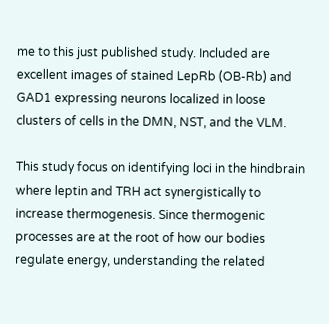me to this just published study. Included are excellent images of stained LepRb (OB-Rb) and GAD1 expressing neurons localized in loose clusters of cells in the DMN, NST, and the VLM.

This study focus on identifying loci in the hindbrain where leptin and TRH act synergistically to increase thermogenesis. Since thermogenic processes are at the root of how our bodies regulate energy, understanding the related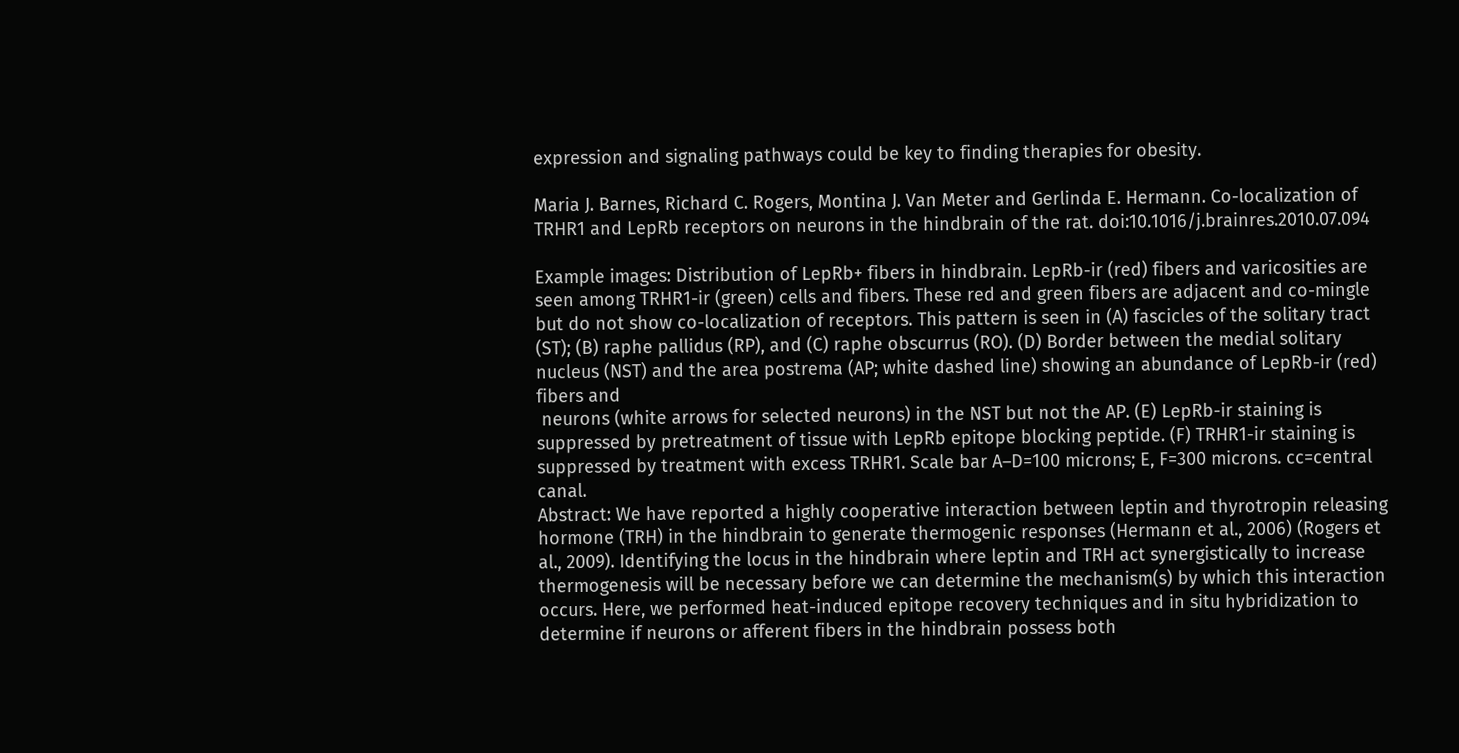expression and signaling pathways could be key to finding therapies for obesity.

Maria J. Barnes, Richard C. Rogers, Montina J. Van Meter and Gerlinda E. Hermann. Co-localization of TRHR1 and LepRb receptors on neurons in the hindbrain of the rat. doi:10.1016/j.brainres.2010.07.094

Example images: Distribution of LepRb+ fibers in hindbrain. LepRb-ir (red) fibers and varicosities are seen among TRHR1-ir (green) cells and fibers. These red and green fibers are adjacent and co-mingle but do not show co-localization of receptors. This pattern is seen in (A) fascicles of the solitary tract (ST); (B) raphe pallidus (RP), and (C) raphe obscurrus (RO). (D) Border between the medial solitary nucleus (NST) and the area postrema (AP; white dashed line) showing an abundance of LepRb-ir (red) fibers and
 neurons (white arrows for selected neurons) in the NST but not the AP. (E) LepRb-ir staining is suppressed by pretreatment of tissue with LepRb epitope blocking peptide. (F) TRHR1-ir staining is suppressed by treatment with excess TRHR1. Scale bar A–D=100 microns; E, F=300 microns. cc=central canal.
Abstract: We have reported a highly cooperative interaction between leptin and thyrotropin releasing hormone (TRH) in the hindbrain to generate thermogenic responses (Hermann et al., 2006) (Rogers et al., 2009). Identifying the locus in the hindbrain where leptin and TRH act synergistically to increase thermogenesis will be necessary before we can determine the mechanism(s) by which this interaction occurs. Here, we performed heat-induced epitope recovery techniques and in situ hybridization to determine if neurons or afferent fibers in the hindbrain possess both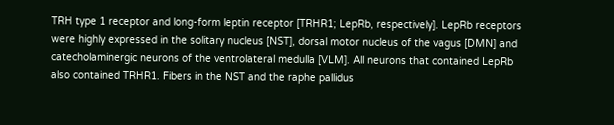TRH type 1 receptor and long-form leptin receptor [TRHR1; LepRb, respectively]. LepRb receptors were highly expressed in the solitary nucleus [NST], dorsal motor nucleus of the vagus [DMN] and catecholaminergic neurons of the ventrolateral medulla [VLM]. All neurons that contained LepRb also contained TRHR1. Fibers in the NST and the raphe pallidus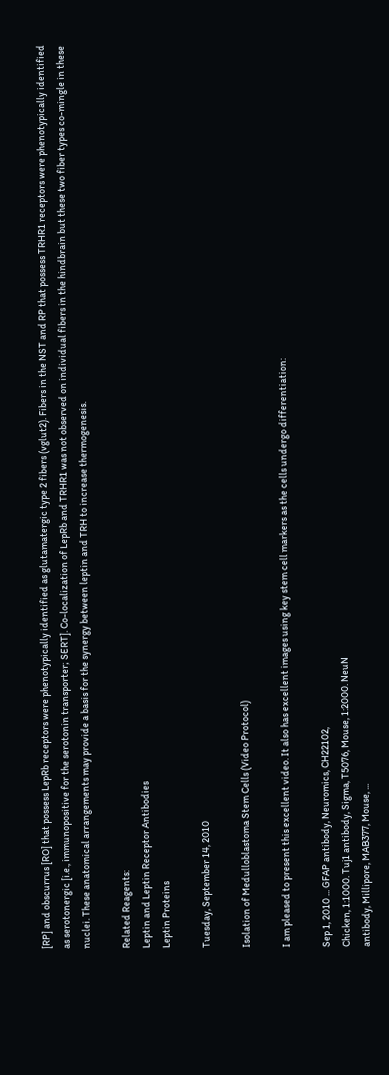[RP] and obscurrus [RO] that possess LepRb receptors were phenotypically identified as glutamatergic type 2 fibers (vglut2). Fibers in the NST and RP that possess TRHR1 receptors were phenotypically identified as serotonergic [i.e., immunopositive for the serotonin transporter; SERT]. Co-localization of LepRb and TRHR1 was not observed on individual fibers in the hindbrain but these two fiber types co-mingle in these nuclei. These anatomical arrangements may provide a basis for the synergy between leptin and TRH to increase thermogenesis.

Related Reagents:
Leptin and Leptin Receptor Antibodies
Leptin Proteins

Tuesday, September 14, 2010

Isolation of Medulloblastoma Stem Cells (Video Protocol)

I am pleased to present this excellent video. It also has excellent images using key stem cell markers as the cells undergo differentiation:

Sep 1, 2010 ... GFAP antibody, Neuromics, CH22102,
Chicken, 1:1000. Tuj1 antibody, Sigma, T5076, Mouse, 1:2000. NeuN
antibody, Millipore, MAB377, Mouse, ...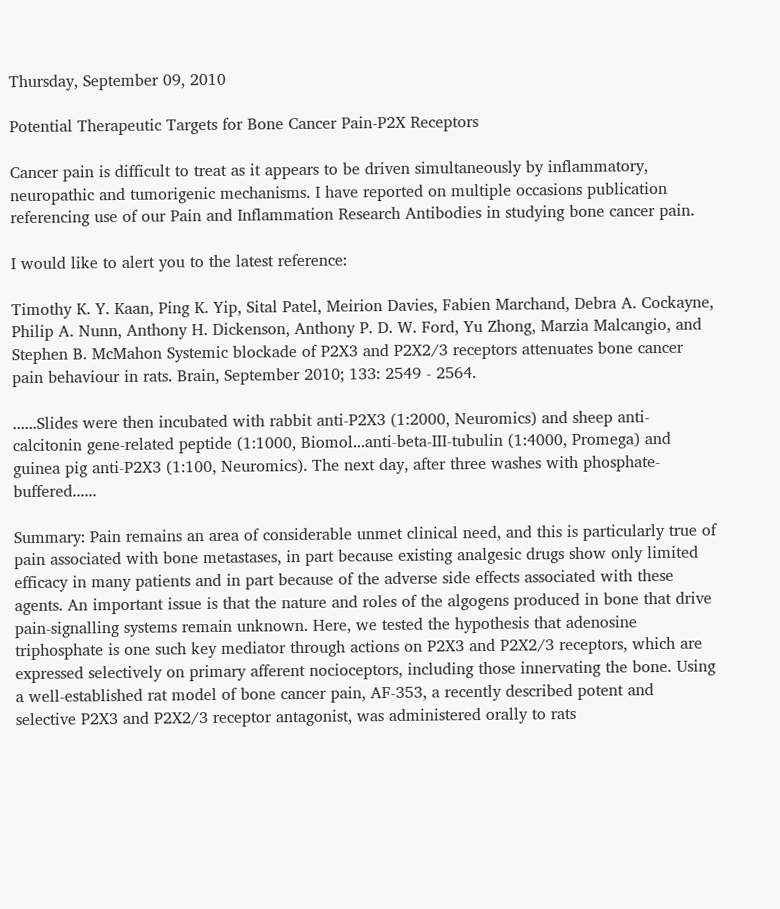Thursday, September 09, 2010

Potential Therapeutic Targets for Bone Cancer Pain-P2X Receptors

Cancer pain is difficult to treat as it appears to be driven simultaneously by inflammatory, neuropathic and tumorigenic mechanisms. I have reported on multiple occasions publication referencing use of our Pain and Inflammation Research Antibodies in studying bone cancer pain.

I would like to alert you to the latest reference:

Timothy K. Y. Kaan, Ping K. Yip, Sital Patel, Meirion Davies, Fabien Marchand, Debra A. Cockayne, Philip A. Nunn, Anthony H. Dickenson, Anthony P. D. W. Ford, Yu Zhong, Marzia Malcangio, and Stephen B. McMahon Systemic blockade of P2X3 and P2X2/3 receptors attenuates bone cancer pain behaviour in rats. Brain, September 2010; 133: 2549 - 2564.

......Slides were then incubated with rabbit anti-P2X3 (1:2000, Neuromics) and sheep anti-calcitonin gene-related peptide (1:1000, Biomol...anti-beta-III-tubulin (1:4000, Promega) and guinea pig anti-P2X3 (1:100, Neuromics). The next day, after three washes with phosphate-buffered......

Summary: Pain remains an area of considerable unmet clinical need, and this is particularly true of pain associated with bone metastases, in part because existing analgesic drugs show only limited efficacy in many patients and in part because of the adverse side effects associated with these agents. An important issue is that the nature and roles of the algogens produced in bone that drive pain-signalling systems remain unknown. Here, we tested the hypothesis that adenosine triphosphate is one such key mediator through actions on P2X3 and P2X2/3 receptors, which are expressed selectively on primary afferent nocioceptors, including those innervating the bone. Using a well-established rat model of bone cancer pain, AF-353, a recently described potent and selective P2X3 and P2X2/3 receptor antagonist, was administered orally to rats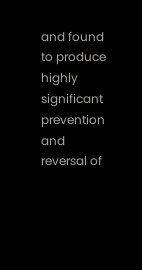and found to produce highly significant prevention and reversal of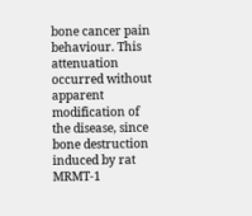bone cancer pain behaviour. This attenuation occurred without apparent modification of the disease, since bone destruction induced by rat MRMT-1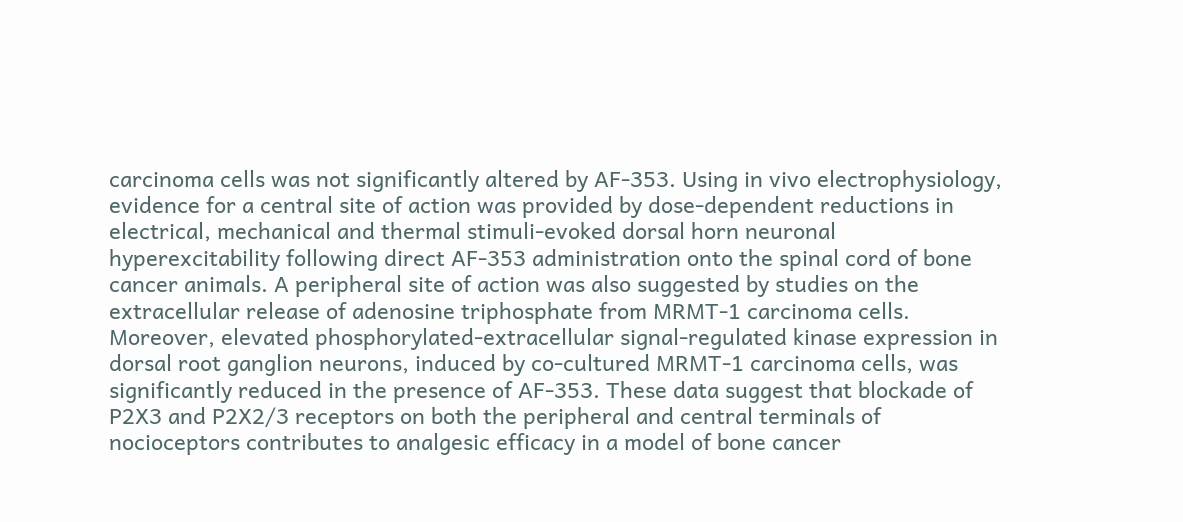carcinoma cells was not significantly altered by AF-353. Using in vivo electrophysiology, evidence for a central site of action was provided by dose-dependent reductions in electrical, mechanical and thermal stimuli-evoked dorsal horn neuronal hyperexcitability following direct AF-353 administration onto the spinal cord of bone cancer animals. A peripheral site of action was also suggested by studies on the extracellular release of adenosine triphosphate from MRMT-1 carcinoma cells. Moreover, elevated phosphorylated-extracellular signal-regulated kinase expression in dorsal root ganglion neurons, induced by co-cultured MRMT-1 carcinoma cells, was significantly reduced in the presence of AF-353. These data suggest that blockade of P2X3 and P2X2/3 receptors on both the peripheral and central terminals of nocioceptors contributes to analgesic efficacy in a model of bone cancer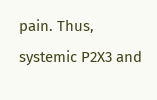pain. Thus, systemic P2X3 and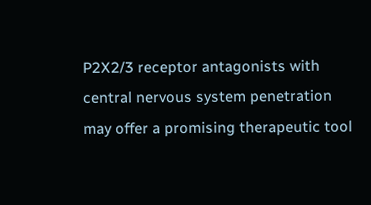P2X2/3 receptor antagonists with central nervous system penetration may offer a promising therapeutic tool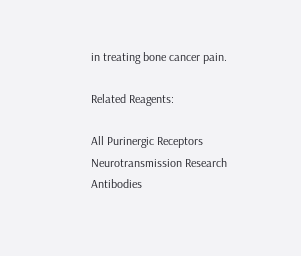in treating bone cancer pain.

Related Reagents:

All Purinergic Receptors
Neurotransmission Research Antibodies